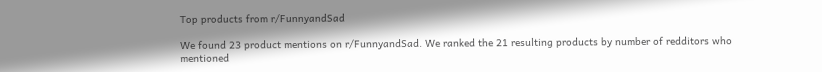Top products from r/FunnyandSad

We found 23 product mentions on r/FunnyandSad. We ranked the 21 resulting products by number of redditors who mentioned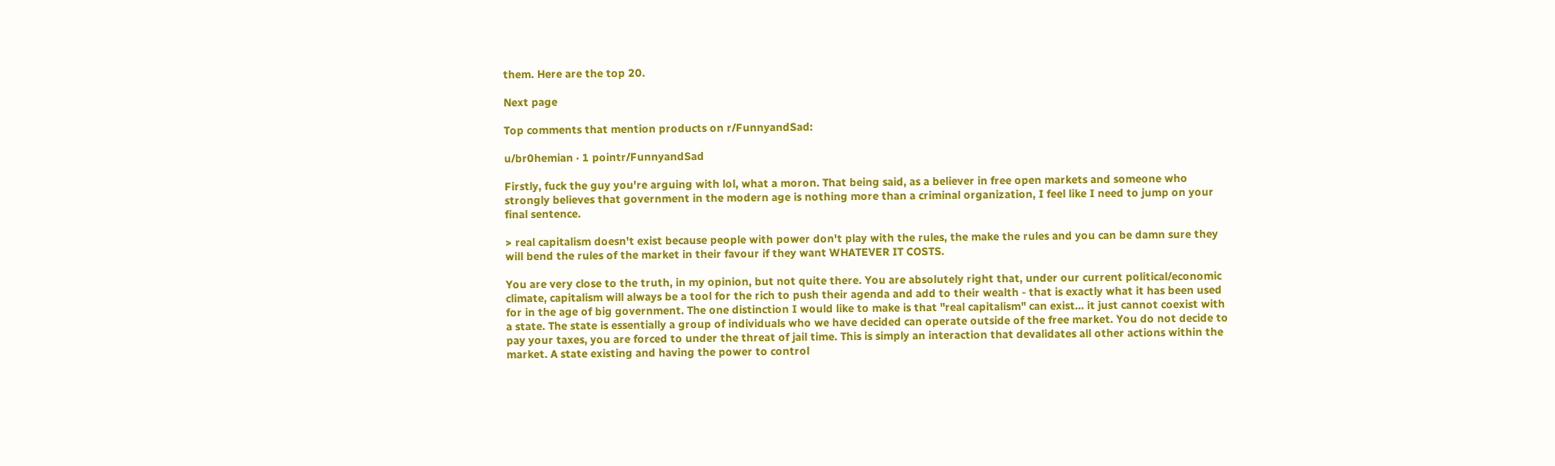them. Here are the top 20.

Next page

Top comments that mention products on r/FunnyandSad:

u/br0hemian · 1 pointr/FunnyandSad

Firstly, fuck the guy you're arguing with lol, what a moron. That being said, as a believer in free open markets and someone who strongly believes that government in the modern age is nothing more than a criminal organization, I feel like I need to jump on your final sentence.

> real capitalism doesn't exist because people with power don't play with the rules, the make the rules and you can be damn sure they will bend the rules of the market in their favour if they want WHATEVER IT COSTS.

You are very close to the truth, in my opinion, but not quite there. You are absolutely right that, under our current political/economic climate, capitalism will always be a tool for the rich to push their agenda and add to their wealth - that is exactly what it has been used for in the age of big government. The one distinction I would like to make is that "real capitalism" can exist... it just cannot coexist with a state. The state is essentially a group of individuals who we have decided can operate outside of the free market. You do not decide to pay your taxes, you are forced to under the threat of jail time. This is simply an interaction that devalidates all other actions within the market. A state existing and having the power to control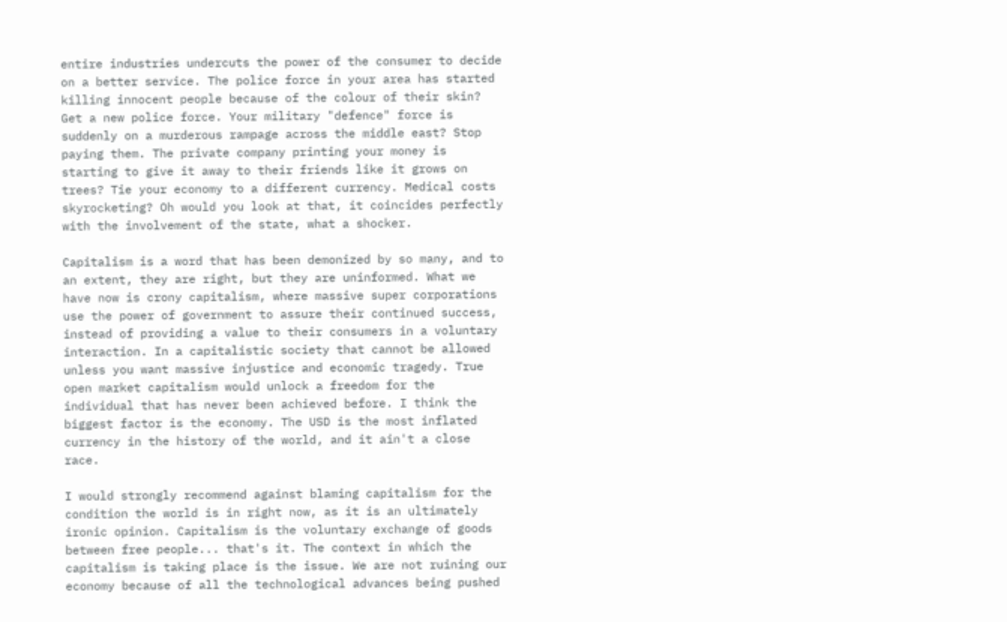entire industries undercuts the power of the consumer to decide on a better service. The police force in your area has started killing innocent people because of the colour of their skin? Get a new police force. Your military "defence" force is suddenly on a murderous rampage across the middle east? Stop paying them. The private company printing your money is starting to give it away to their friends like it grows on trees? Tie your economy to a different currency. Medical costs skyrocketing? Oh would you look at that, it coincides perfectly with the involvement of the state, what a shocker.

Capitalism is a word that has been demonized by so many, and to an extent, they are right, but they are uninformed. What we have now is crony capitalism, where massive super corporations use the power of government to assure their continued success, instead of providing a value to their consumers in a voluntary interaction. In a capitalistic society that cannot be allowed unless you want massive injustice and economic tragedy. True open market capitalism would unlock a freedom for the individual that has never been achieved before. I think the biggest factor is the economy. The USD is the most inflated currency in the history of the world, and it ain't a close race.

I would strongly recommend against blaming capitalism for the condition the world is in right now, as it is an ultimately ironic opinion. Capitalism is the voluntary exchange of goods between free people... that's it. The context in which the capitalism is taking place is the issue. We are not ruining our economy because of all the technological advances being pushed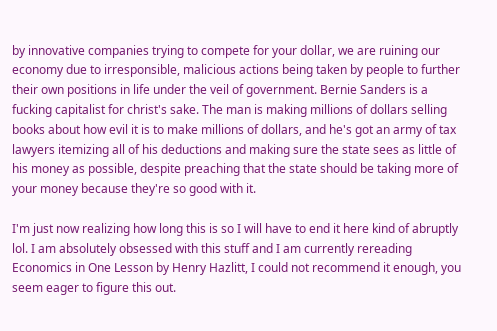by innovative companies trying to compete for your dollar, we are ruining our economy due to irresponsible, malicious actions being taken by people to further their own positions in life under the veil of government. Bernie Sanders is a fucking capitalist for christ's sake. The man is making millions of dollars selling books about how evil it is to make millions of dollars, and he's got an army of tax lawyers itemizing all of his deductions and making sure the state sees as little of his money as possible, despite preaching that the state should be taking more of your money because they're so good with it.

I'm just now realizing how long this is so I will have to end it here kind of abruptly lol. I am absolutely obsessed with this stuff and I am currently rereading Economics in One Lesson by Henry Hazlitt, I could not recommend it enough, you seem eager to figure this out.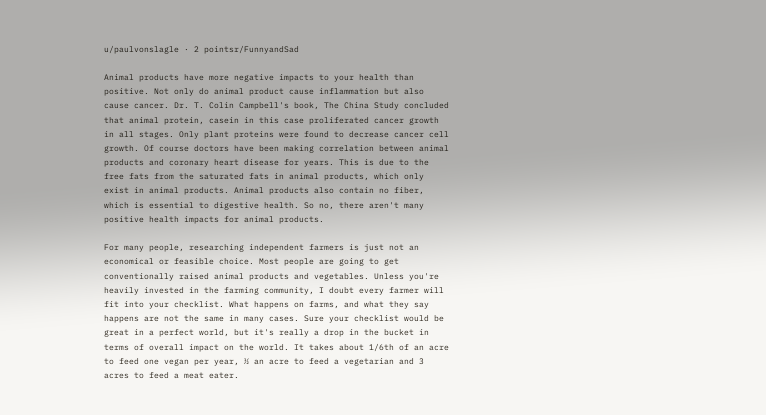u/paulvonslagle · 2 pointsr/FunnyandSad

Animal products have more negative impacts to your health than positive. Not only do animal product cause inflammation but also cause cancer. Dr. T. Colin Campbell's book, The China Study concluded that animal protein, casein in this case proliferated cancer growth in all stages. Only plant proteins were found to decrease cancer cell growth. Of course doctors have been making correlation between animal products and coronary heart disease for years. This is due to the free fats from the saturated fats in animal products, which only exist in animal products. Animal products also contain no fiber, which is essential to digestive health. So no, there aren't many positive health impacts for animal products.

For many people, researching independent farmers is just not an economical or feasible choice. Most people are going to get conventionally raised animal products and vegetables. Unless you're heavily invested in the farming community, I doubt every farmer will fit into your checklist. What happens on farms, and what they say happens are not the same in many cases. Sure your checklist would be great in a perfect world, but it's really a drop in the bucket in terms of overall impact on the world. It takes about 1/6th of an acre to feed one vegan per year, ½ an acre to feed a vegetarian and 3 acres to feed a meat eater.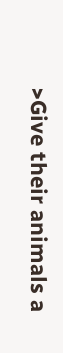>Give their animals a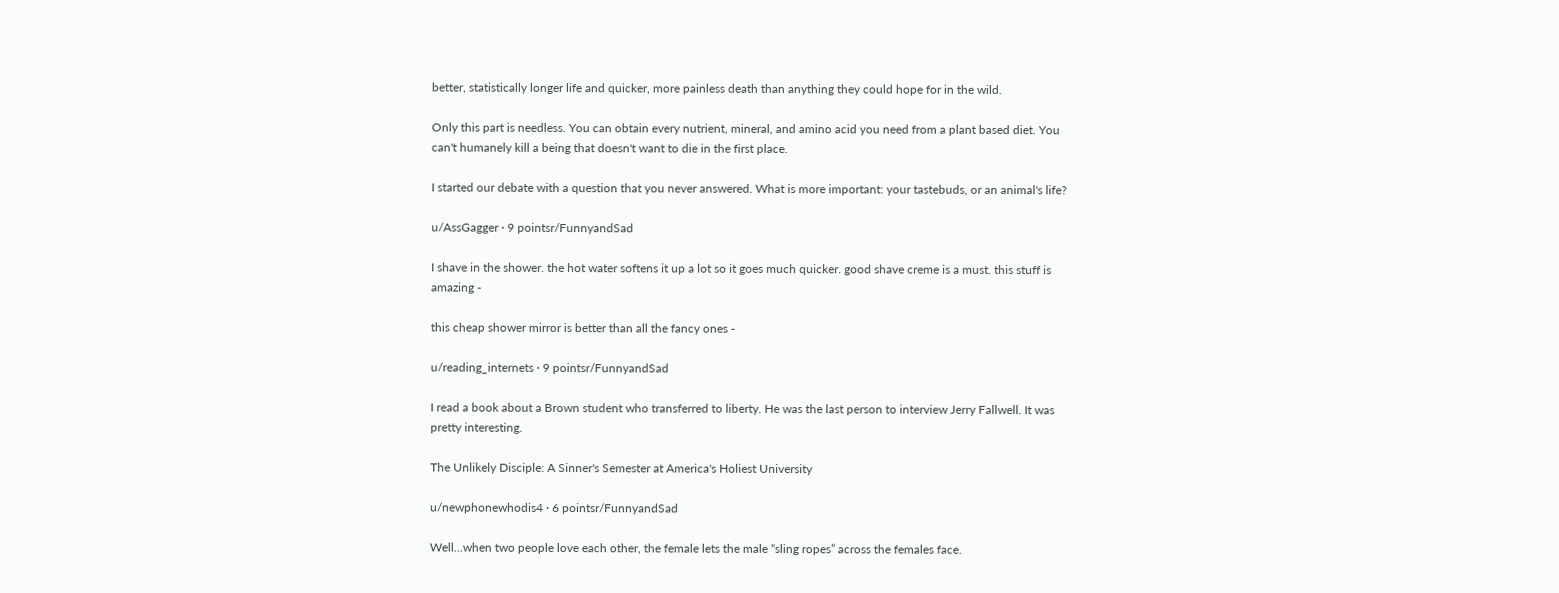better, statistically longer life and quicker, more painless death than anything they could hope for in the wild.

Only this part is needless. You can obtain every nutrient, mineral, and amino acid you need from a plant based diet. You can't humanely kill a being that doesn't want to die in the first place.

I started our debate with a question that you never answered. What is more important: your tastebuds, or an animal's life?

u/AssGagger · 9 pointsr/FunnyandSad

I shave in the shower. the hot water softens it up a lot so it goes much quicker. good shave creme is a must. this stuff is amazing -

this cheap shower mirror is better than all the fancy ones -

u/reading_internets · 9 pointsr/FunnyandSad

I read a book about a Brown student who transferred to liberty. He was the last person to interview Jerry Fallwell. It was pretty interesting.

The Unlikely Disciple: A Sinner's Semester at America's Holiest University

u/newphonewhodis4 · 6 pointsr/FunnyandSad

Well...when two people love each other, the female lets the male “sling ropes” across the females face.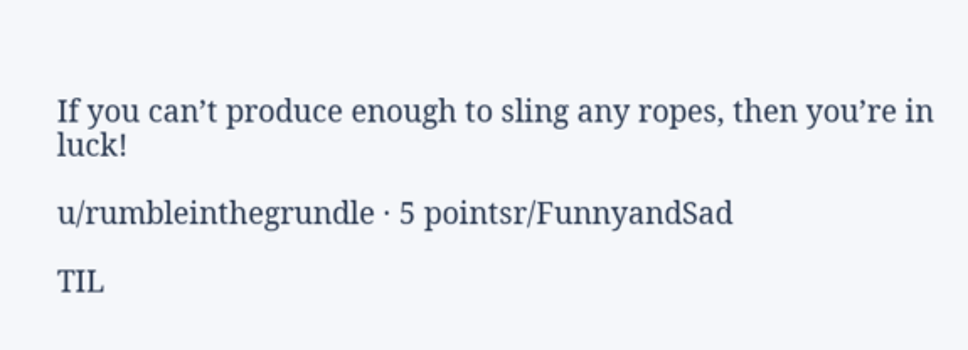If you can’t produce enough to sling any ropes, then you’re in luck!

u/rumbleinthegrundle · 5 pointsr/FunnyandSad

TIL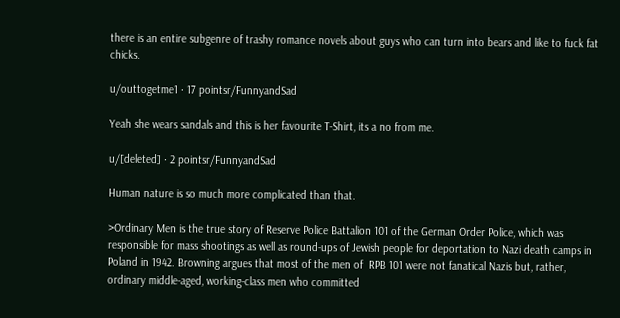there is an entire subgenre of trashy romance novels about guys who can turn into bears and like to fuck fat chicks.

u/outtogetme1 · 17 pointsr/FunnyandSad

Yeah she wears sandals and this is her favourite T-Shirt, its a no from me.

u/[deleted] · 2 pointsr/FunnyandSad

Human nature is so much more complicated than that.

>Ordinary Men is the true story of Reserve Police Battalion 101 of the German Order Police, which was responsible for mass shootings as well as round-ups of Jewish people for deportation to Nazi death camps in Poland in 1942. Browning argues that most of the men of  RPB 101 were not fanatical Nazis but, rather, ordinary middle-aged, working-class men who committed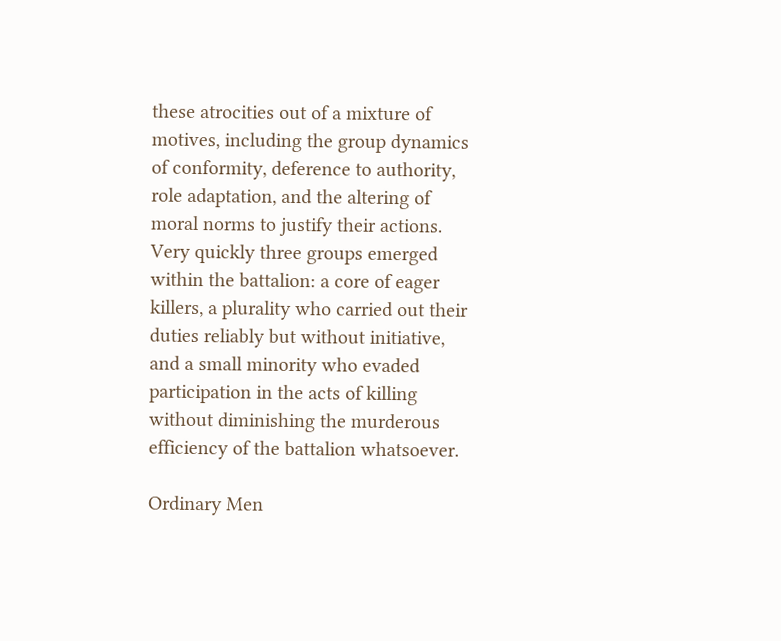these atrocities out of a mixture of motives, including the group dynamics of conformity, deference to authority, role adaptation, and the altering of moral norms to justify their actions. Very quickly three groups emerged within the battalion: a core of eager killers, a plurality who carried out their duties reliably but without initiative, and a small minority who evaded participation in the acts of killing without diminishing the murderous efficiency of the battalion whatsoever.

Ordinary Men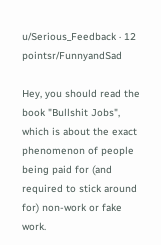u/Serious_Feedback · 12 pointsr/FunnyandSad

Hey, you should read the book "Bullshit Jobs", which is about the exact phenomenon of people being paid for (and required to stick around for) non-work or fake work.